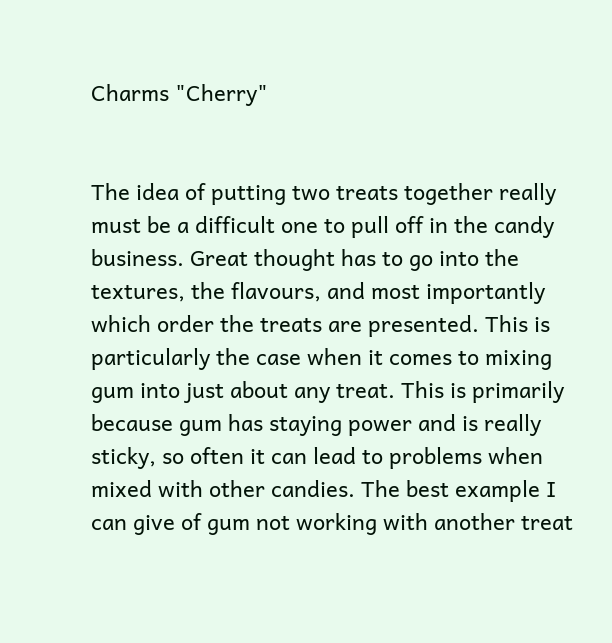Charms "Cherry"


The idea of putting two treats together really must be a difficult one to pull off in the candy business. Great thought has to go into the textures, the flavours, and most importantly which order the treats are presented. This is particularly the case when it comes to mixing gum into just about any treat. This is primarily because gum has staying power and is really sticky, so often it can lead to problems when mixed with other candies. The best example I can give of gum not working with another treat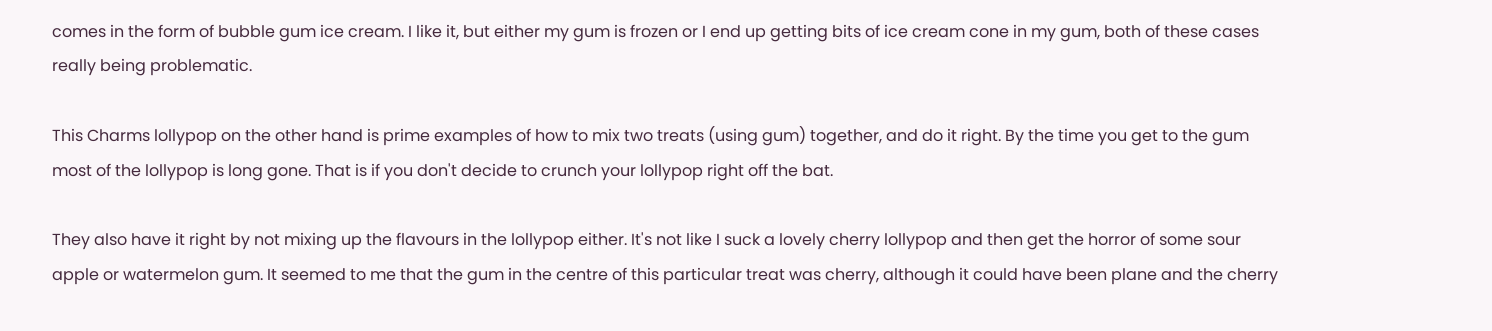comes in the form of bubble gum ice cream. I like it, but either my gum is frozen or I end up getting bits of ice cream cone in my gum, both of these cases really being problematic.

This Charms lollypop on the other hand is prime examples of how to mix two treats (using gum) together, and do it right. By the time you get to the gum most of the lollypop is long gone. That is if you don't decide to crunch your lollypop right off the bat.

They also have it right by not mixing up the flavours in the lollypop either. It's not like I suck a lovely cherry lollypop and then get the horror of some sour apple or watermelon gum. It seemed to me that the gum in the centre of this particular treat was cherry, although it could have been plane and the cherry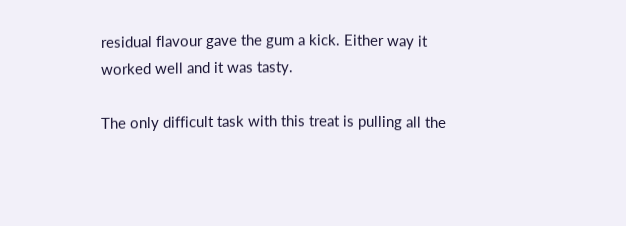residual flavour gave the gum a kick. Either way it worked well and it was tasty.

The only difficult task with this treat is pulling all the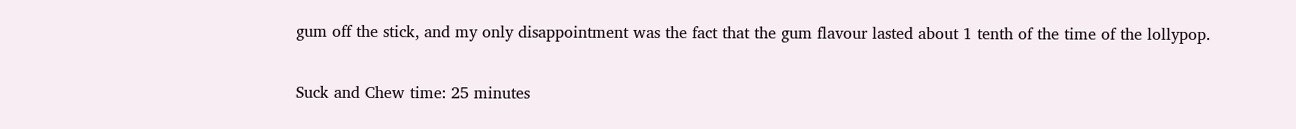gum off the stick, and my only disappointment was the fact that the gum flavour lasted about 1 tenth of the time of the lollypop.

Suck and Chew time: 25 minutes